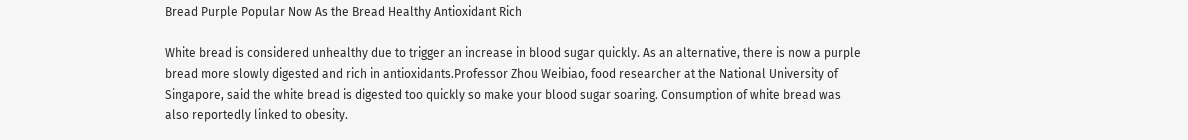Bread Purple Popular Now As the Bread Healthy Antioxidant Rich

White bread is considered unhealthy due to trigger an increase in blood sugar quickly. As an alternative, there is now a purple bread more slowly digested and rich in antioxidants.Professor Zhou Weibiao, food researcher at the National University of Singapore, said the white bread is digested too quickly so make your blood sugar soaring. Consumption of white bread was also reportedly linked to obesity.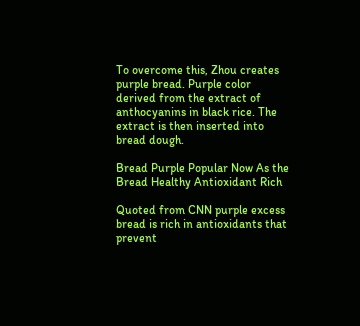To overcome this, Zhou creates purple bread. Purple color derived from the extract of anthocyanins in black rice. The extract is then inserted into bread dough.

Bread Purple Popular Now As the Bread Healthy Antioxidant Rich

Quoted from CNN purple excess bread is rich in antioxidants that prevent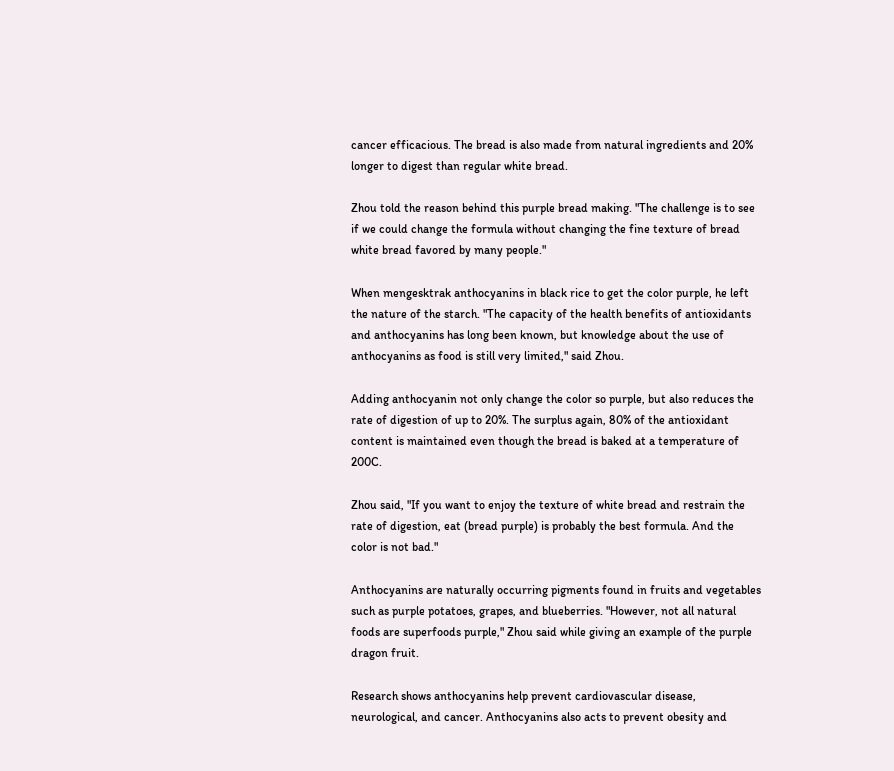cancer efficacious. The bread is also made from natural ingredients and 20% longer to digest than regular white bread.

Zhou told the reason behind this purple bread making. "The challenge is to see if we could change the formula without changing the fine texture of bread white bread favored by many people."

When mengesktrak anthocyanins in black rice to get the color purple, he left the nature of the starch. "The capacity of the health benefits of antioxidants and anthocyanins has long been known, but knowledge about the use of anthocyanins as food is still very limited," said Zhou.

Adding anthocyanin not only change the color so purple, but also reduces the rate of digestion of up to 20%. The surplus again, 80% of the antioxidant content is maintained even though the bread is baked at a temperature of 200C.

Zhou said, "If you want to enjoy the texture of white bread and restrain the rate of digestion, eat (bread purple) is probably the best formula. And the color is not bad."

Anthocyanins are naturally occurring pigments found in fruits and vegetables such as purple potatoes, grapes, and blueberries. "However, not all natural foods are superfoods purple," Zhou said while giving an example of the purple dragon fruit.

Research shows anthocyanins help prevent cardiovascular disease, neurological, and cancer. Anthocyanins also acts to prevent obesity and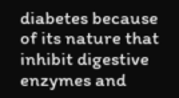diabetes because of its nature that inhibit digestive enzymes and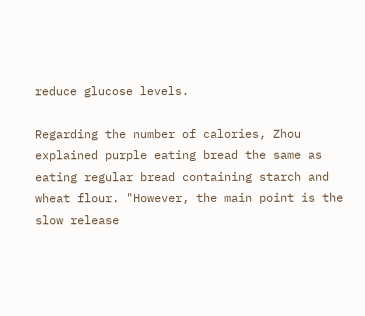reduce glucose levels.

Regarding the number of calories, Zhou explained purple eating bread the same as eating regular bread containing starch and wheat flour. "However, the main point is the slow release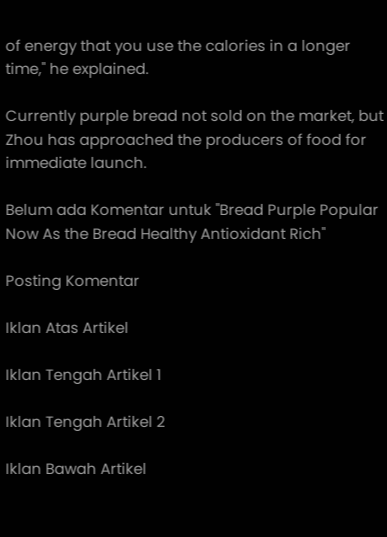of energy that you use the calories in a longer time," he explained.

Currently purple bread not sold on the market, but Zhou has approached the producers of food for immediate launch.

Belum ada Komentar untuk "Bread Purple Popular Now As the Bread Healthy Antioxidant Rich"

Posting Komentar

Iklan Atas Artikel

Iklan Tengah Artikel 1

Iklan Tengah Artikel 2

Iklan Bawah Artikel